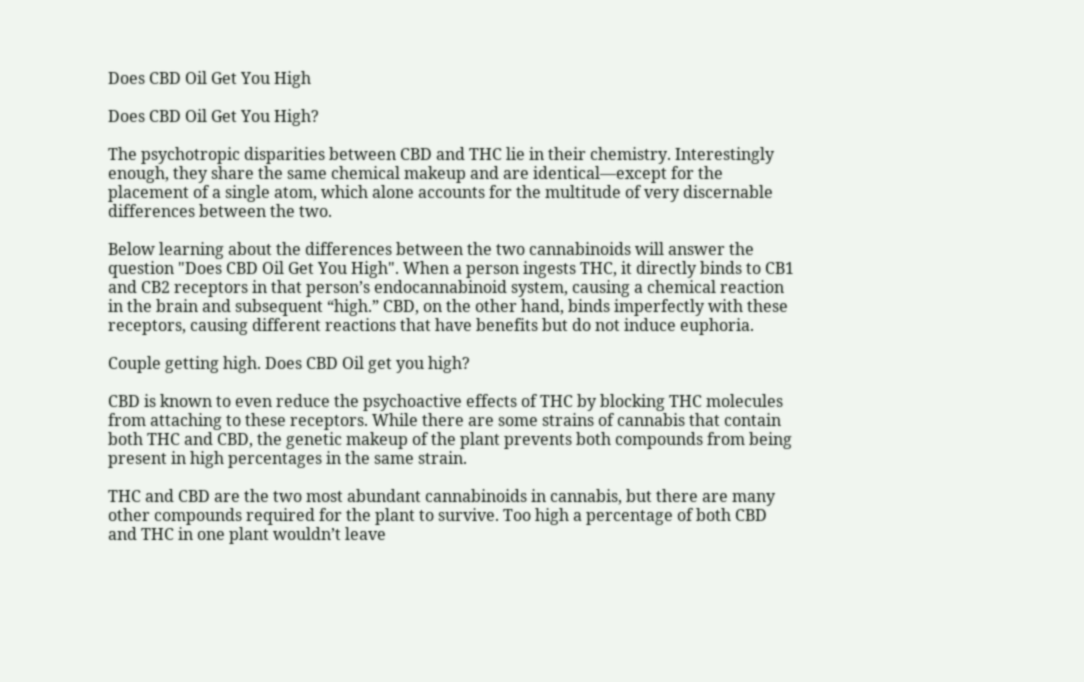Does CBD Oil Get You High

Does CBD Oil Get You High?

The psychotropic disparities between CBD and THC lie in their chemistry. Interestingly enough, they share the same chemical makeup and are identical—except for the placement of a single atom, which alone accounts for the multitude of very discernable differences between the two.

Below learning about the differences between the two cannabinoids will answer the question "Does CBD Oil Get You High". When a person ingests THC, it directly binds to CB1 and CB2 receptors in that person’s endocannabinoid system, causing a chemical reaction in the brain and subsequent “high.” CBD, on the other hand, binds imperfectly with these receptors, causing different reactions that have benefits but do not induce euphoria.

Couple getting high. Does CBD Oil get you high?

CBD is known to even reduce the psychoactive effects of THC by blocking THC molecules from attaching to these receptors. While there are some strains of cannabis that contain both THC and CBD, the genetic makeup of the plant prevents both compounds from being present in high percentages in the same strain.

THC and CBD are the two most abundant cannabinoids in cannabis, but there are many other compounds required for the plant to survive. Too high a percentage of both CBD and THC in one plant wouldn’t leave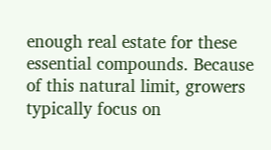enough real estate for these essential compounds. Because of this natural limit, growers typically focus on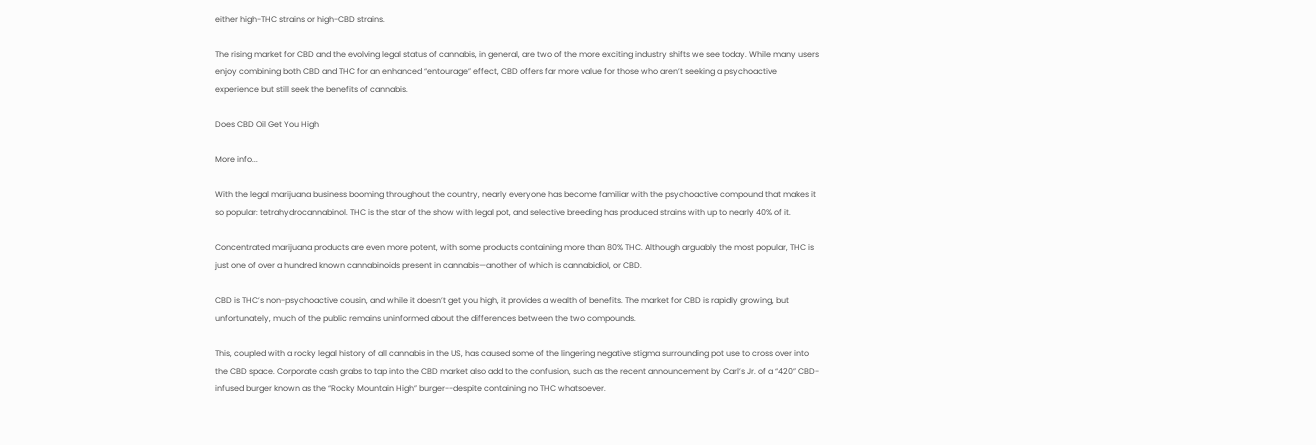either high-THC strains or high-CBD strains.

The rising market for CBD and the evolving legal status of cannabis, in general, are two of the more exciting industry shifts we see today. While many users enjoy combining both CBD and THC for an enhanced “entourage” effect, CBD offers far more value for those who aren’t seeking a psychoactive experience but still seek the benefits of cannabis.

Does CBD Oil Get You High

More info...

With the legal marijuana business booming throughout the country, nearly everyone has become familiar with the psychoactive compound that makes it so popular: tetrahydrocannabinol. THC is the star of the show with legal pot, and selective breeding has produced strains with up to nearly 40% of it.

Concentrated marijuana products are even more potent, with some products containing more than 80% THC. Although arguably the most popular, THC is just one of over a hundred known cannabinoids present in cannabis—another of which is cannabidiol, or CBD.

CBD is THC’s non-psychoactive cousin, and while it doesn’t get you high, it provides a wealth of benefits. The market for CBD is rapidly growing, but unfortunately, much of the public remains uninformed about the differences between the two compounds.

This, coupled with a rocky legal history of all cannabis in the US, has caused some of the lingering negative stigma surrounding pot use to cross over into the CBD space. Corporate cash grabs to tap into the CBD market also add to the confusion, such as the recent announcement by Carl’s Jr. of a “420” CBD-infused burger known as the “Rocky Mountain High” burger--despite containing no THC whatsoever.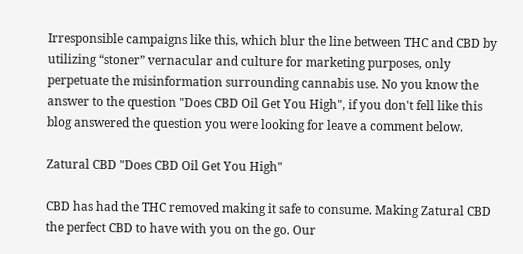Irresponsible campaigns like this, which blur the line between THC and CBD by utilizing “stoner” vernacular and culture for marketing purposes, only perpetuate the misinformation surrounding cannabis use. No you know the answer to the question "Does CBD Oil Get You High", if you don't fell like this blog answered the question you were looking for leave a comment below.

Zatural CBD "Does CBD Oil Get You High"

CBD has had the THC removed making it safe to consume. Making Zatural CBD the perfect CBD to have with you on the go. Our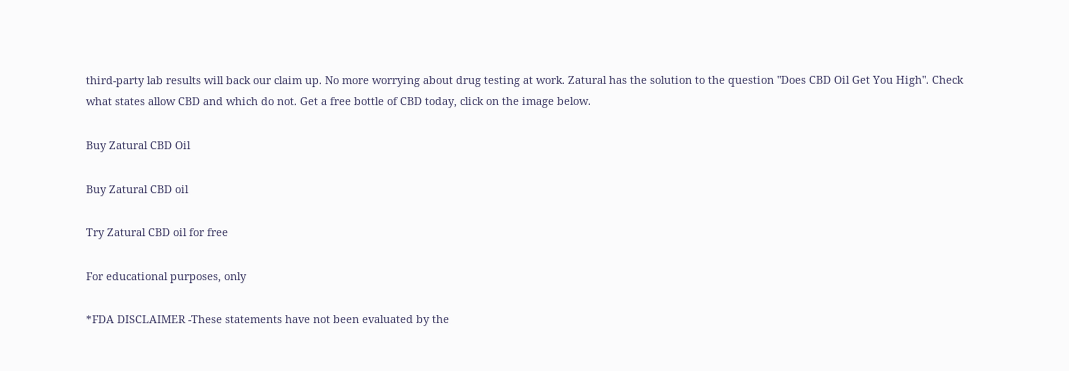third-party lab results will back our claim up. No more worrying about drug testing at work. Zatural has the solution to the question "Does CBD Oil Get You High". Check what states allow CBD and which do not. Get a free bottle of CBD today, click on the image below.

Buy Zatural CBD Oil

Buy Zatural CBD oil

Try Zatural CBD oil for free

For educational purposes, only

*FDA DISCLAIMER -These statements have not been evaluated by the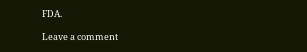FDA.

Leave a comment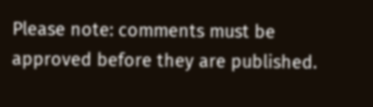Please note: comments must be approved before they are published.